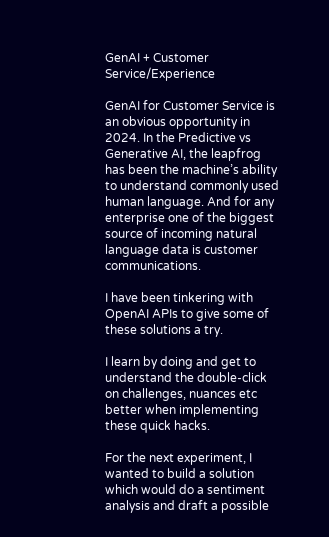GenAI + Customer Service/Experience

GenAI for Customer Service is an obvious opportunity in 2024. In the Predictive vs Generative AI, the leapfrog has been the machine’s ability to understand commonly used human language. And for any enterprise one of the biggest source of incoming natural language data is customer communications.

I have been tinkering with OpenAI APIs to give some of these solutions a try.

I learn by doing and get to understand the double-click on challenges, nuances etc better when implementing these quick hacks.

For the next experiment, I wanted to build a solution which would do a sentiment analysis and draft a possible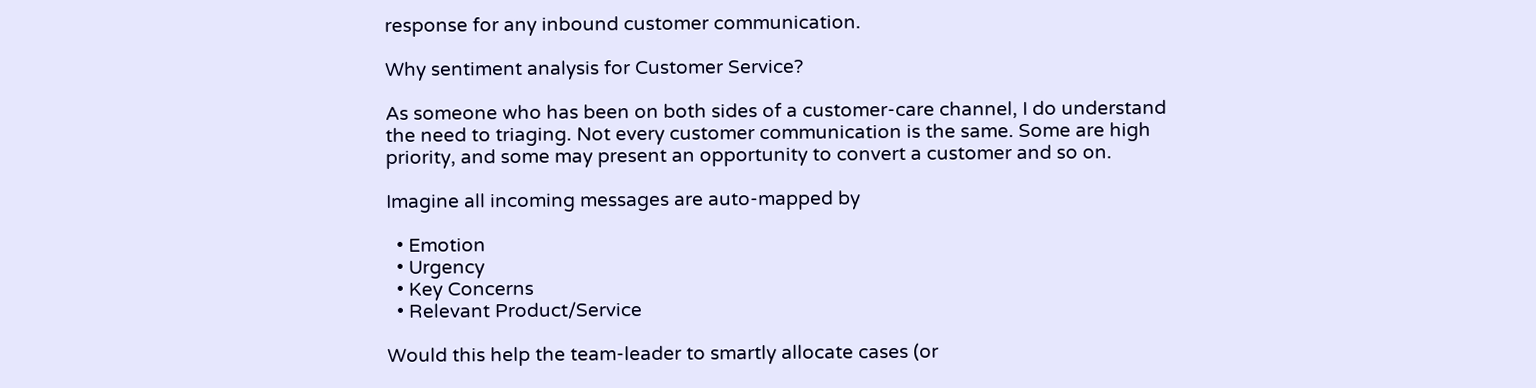response for any inbound customer communication.

Why sentiment analysis for Customer Service?

As someone who has been on both sides of a customer-care channel, I do understand the need to triaging. Not every customer communication is the same. Some are high priority, and some may present an opportunity to convert a customer and so on.

Imagine all incoming messages are auto-mapped by

  • Emotion
  • Urgency
  • Key Concerns
  • Relevant Product/Service

Would this help the team-leader to smartly allocate cases (or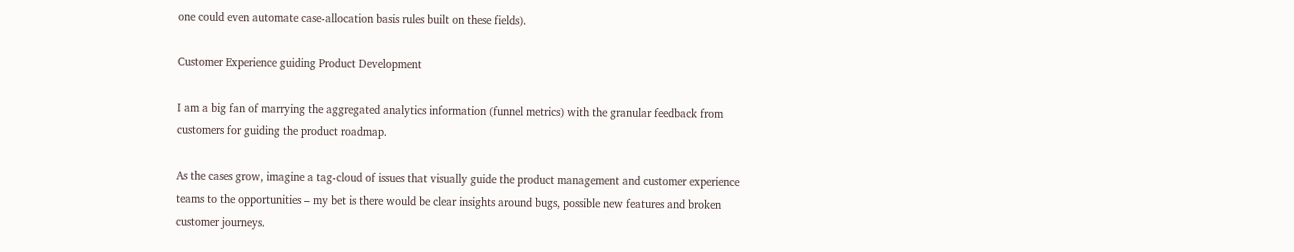one could even automate case-allocation basis rules built on these fields).

Customer Experience guiding Product Development

I am a big fan of marrying the aggregated analytics information (funnel metrics) with the granular feedback from customers for guiding the product roadmap.

As the cases grow, imagine a tag-cloud of issues that visually guide the product management and customer experience teams to the opportunities – my bet is there would be clear insights around bugs, possible new features and broken customer journeys.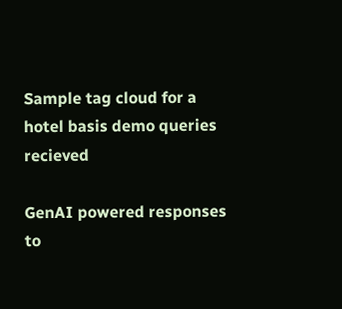Sample tag cloud for a hotel basis demo queries recieved

GenAI powered responses to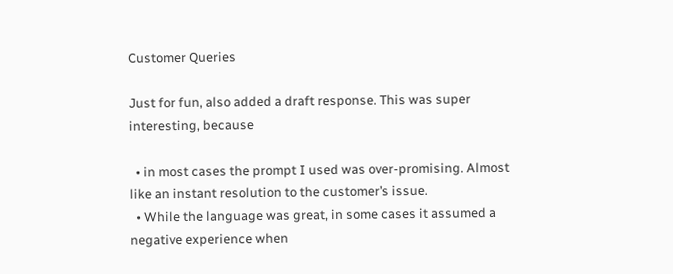Customer Queries

Just for fun, also added a draft response. This was super interesting, because

  • in most cases the prompt I used was over-promising. Almost like an instant resolution to the customer’s issue.
  • While the language was great, in some cases it assumed a negative experience when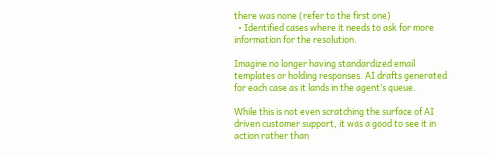there was none (refer to the first one)
  • Identified cases where it needs to ask for more information for the resolution.

Imagine no longer having standardized email templates or holding responses. AI drafts generated for each case as it lands in the agent’s queue.

While this is not even scratching the surface of AI driven customer support, it was a good to see it in action rather than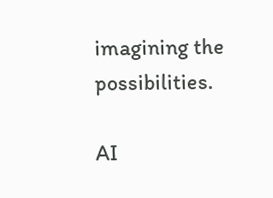imagining the possibilities.

AI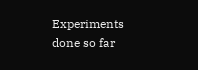Experiments done so far